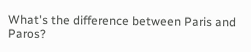What's the difference between Paris and Paros?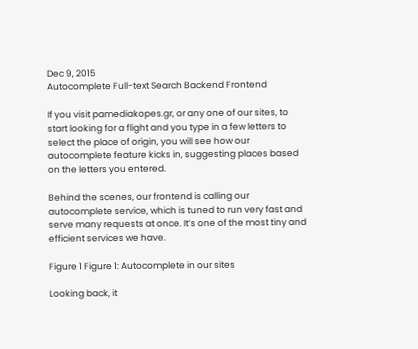Dec 9, 2015
Autocomplete Full-text Search Backend Frontend

If you visit pamediakopes.gr, or any one of our sites, to start looking for a flight and you type in a few letters to select the place of origin, you will see how our autocomplete feature kicks in, suggesting places based on the letters you entered.

Behind the scenes, our frontend is calling our autocomplete service, which is tuned to run very fast and serve many requests at once. It’s one of the most tiny and efficient services we have.

Figure 1 Figure 1: Autocomplete in our sites

Looking back, it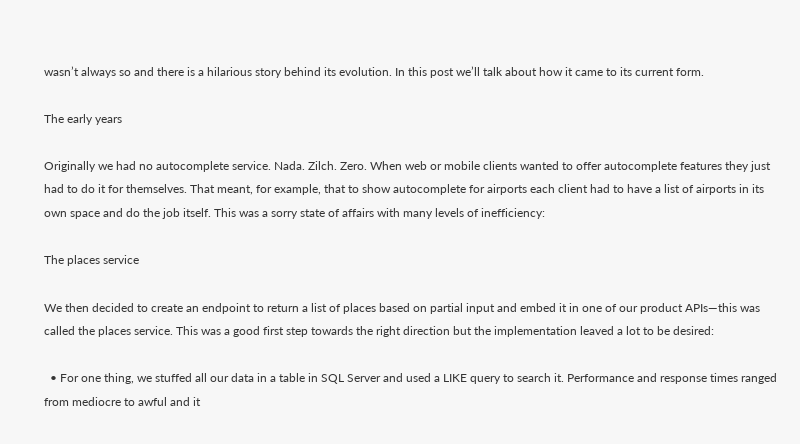wasn’t always so and there is a hilarious story behind its evolution. In this post we’ll talk about how it came to its current form.

The early years

Originally we had no autocomplete service. Nada. Zilch. Zero. When web or mobile clients wanted to offer autocomplete features they just had to do it for themselves. That meant, for example, that to show autocomplete for airports each client had to have a list of airports in its own space and do the job itself. This was a sorry state of affairs with many levels of inefficiency:

The places service

We then decided to create an endpoint to return a list of places based on partial input and embed it in one of our product APIs—this was called the places service. This was a good first step towards the right direction but the implementation leaved a lot to be desired:

  • For one thing, we stuffed all our data in a table in SQL Server and used a LIKE query to search it. Performance and response times ranged from mediocre to awful and it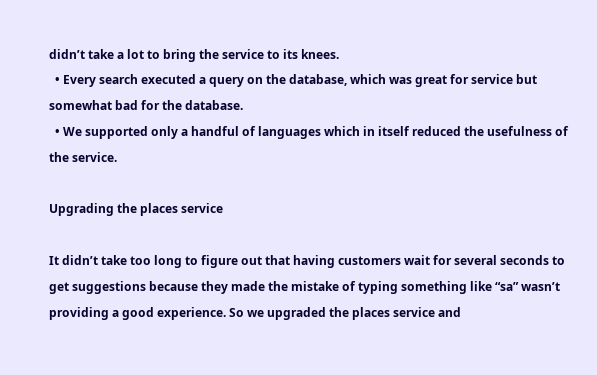didn’t take a lot to bring the service to its knees.
  • Every search executed a query on the database, which was great for service but somewhat bad for the database.
  • We supported only a handful of languages which in itself reduced the usefulness of the service.

Upgrading the places service

It didn’t take too long to figure out that having customers wait for several seconds to get suggestions because they made the mistake of typing something like “sa” wasn’t providing a good experience. So we upgraded the places service and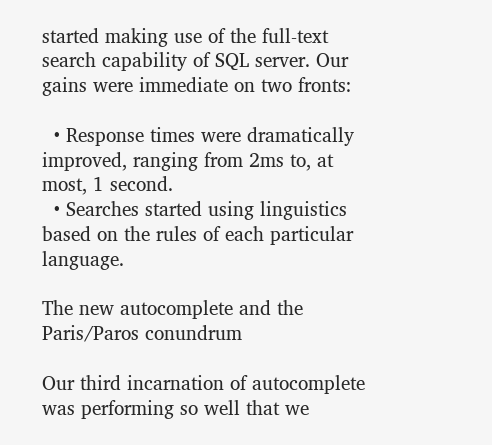started making use of the full-text search capability of SQL server. Our gains were immediate on two fronts:

  • Response times were dramatically improved, ranging from 2ms to, at most, 1 second.
  • Searches started using linguistics based on the rules of each particular language.

The new autocomplete and the Paris/Paros conundrum

Our third incarnation of autocomplete was performing so well that we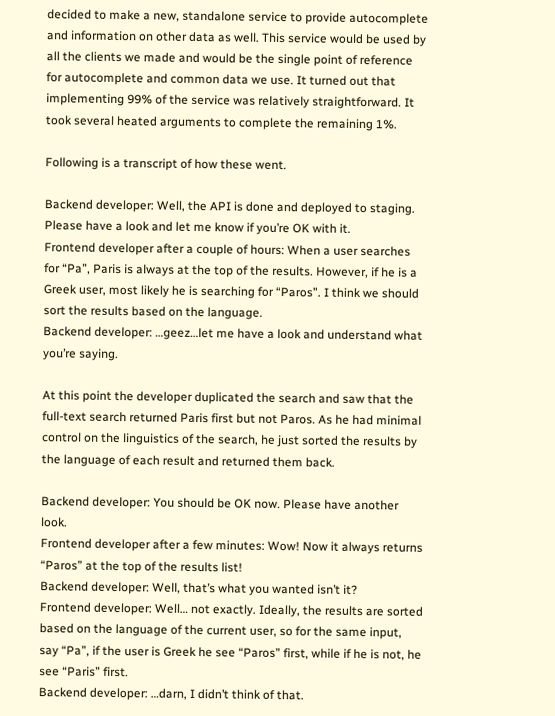decided to make a new, standalone service to provide autocomplete and information on other data as well. This service would be used by all the clients we made and would be the single point of reference for autocomplete and common data we use. It turned out that implementing 99% of the service was relatively straightforward. It took several heated arguments to complete the remaining 1%.

Following is a transcript of how these went.

Backend developer: Well, the API is done and deployed to staging. Please have a look and let me know if you’re OK with it.
Frontend developer after a couple of hours: When a user searches for “Pa”, Paris is always at the top of the results. However, if he is a Greek user, most likely he is searching for “Paros”. I think we should sort the results based on the language.
Backend developer: …geez…let me have a look and understand what you’re saying.

At this point the developer duplicated the search and saw that the full-text search returned Paris first but not Paros. As he had minimal control on the linguistics of the search, he just sorted the results by the language of each result and returned them back.

Backend developer: You should be OK now. Please have another look.
Frontend developer after a few minutes: Wow! Now it always returns “Paros” at the top of the results list!
Backend developer: Well, that’s what you wanted isn’t it?
Frontend developer: Well… not exactly. Ideally, the results are sorted based on the language of the current user, so for the same input, say “Pa”, if the user is Greek he see “Paros” first, while if he is not, he see “Paris” first.
Backend developer: …darn, I didn’t think of that.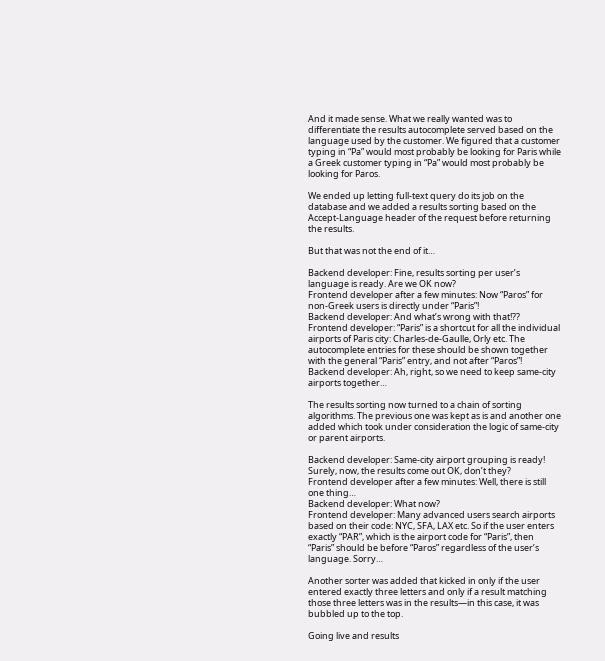And it made sense. What we really wanted was to differentiate the results autocomplete served based on the language used by the customer. We figured that a customer typing in “Pa” would most probably be looking for Paris while a Greek customer typing in “Pa” would most probably be looking for Paros.

We ended up letting full-text query do its job on the database and we added a results sorting based on the Accept-Language header of the request before returning the results.

But that was not the end of it…

Backend developer: Fine, results sorting per user’s language is ready. Are we OK now?
Frontend developer after a few minutes: Now “Paros” for non-Greek users is directly under “Paris”!
Backend developer: And what’s wrong with that!??
Frontend developer: “Paris” is a shortcut for all the individual airports of Paris city: Charles-de-Gaulle, Orly etc. The autocomplete entries for these should be shown together with the general “Paris” entry, and not after “Paros”!
Backend developer: Ah, right, so we need to keep same-city airports together…

The results sorting now turned to a chain of sorting algorithms. The previous one was kept as is and another one added which took under consideration the logic of same-city or parent airports.

Backend developer: Same-city airport grouping is ready! Surely, now, the results come out OK, don’t they?
Frontend developer after a few minutes: Well, there is still one thing…
Backend developer: What now?
Frontend developer: Many advanced users search airports based on their code: NYC, SFA, LAX etc. So if the user enters exactly “PAR”, which is the airport code for “Paris”, then “Paris” should be before “Paros” regardless of the user’s language. Sorry…

Another sorter was added that kicked in only if the user entered exactly three letters and only if a result matching those three letters was in the results—in this case, it was bubbled up to the top.

Going live and results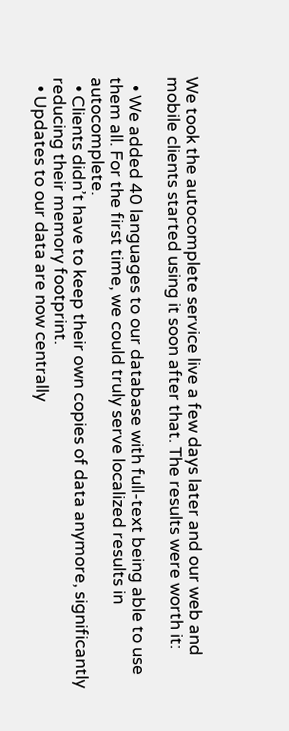We took the autocomplete service live a few days later and our web and mobile clients started using it soon after that. The results were worth it:

  • We added 40 languages to our database with full-text being able to use them all. For the first time, we could truly serve localized results in autocomplete.
  • Clients didn’t have to keep their own copies of data anymore, significantly reducing their memory footprint.
  • Updates to our data are now centrally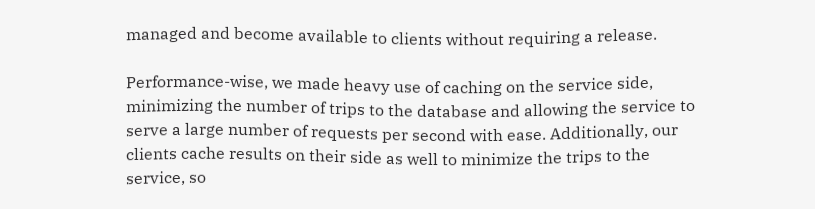managed and become available to clients without requiring a release.

Performance-wise, we made heavy use of caching on the service side, minimizing the number of trips to the database and allowing the service to serve a large number of requests per second with ease. Additionally, our clients cache results on their side as well to minimize the trips to the service, so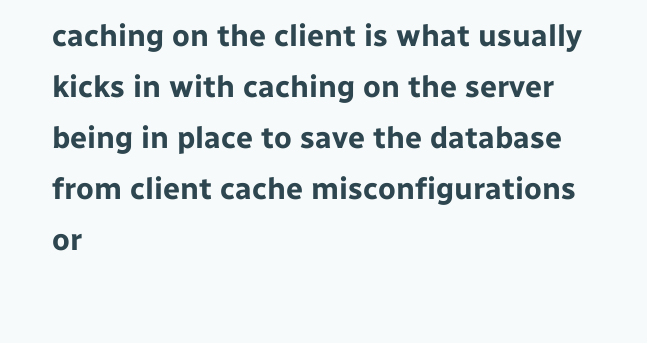caching on the client is what usually kicks in with caching on the server being in place to save the database from client cache misconfigurations or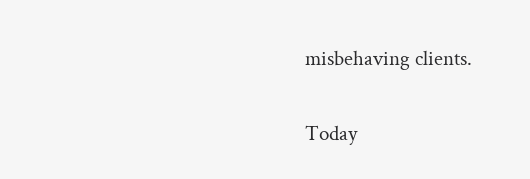misbehaving clients.

Today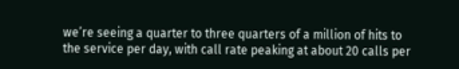we’re seeing a quarter to three quarters of a million of hits to the service per day, with call rate peaking at about 20 calls per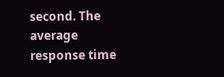second. The average response time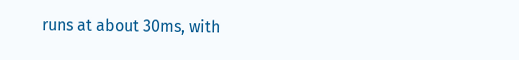runs at about 30ms, with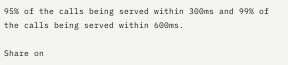95% of the calls being served within 300ms and 99% of the calls being served within 600ms.

Share on